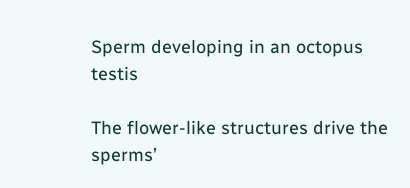Sperm developing in an octopus testis

The flower-like structures drive the sperms’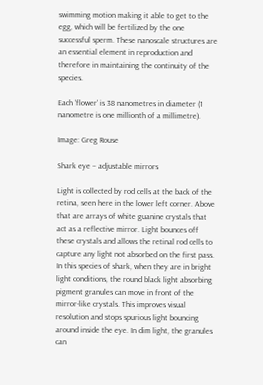swimming motion making it able to get to the egg, which will be fertilized by the one successful sperm. These nanoscale structures are an essential element in reproduction and therefore in maintaining the continuity of the species.

Each ‘flower’ is 38 nanometres in diameter (1 nanometre is one millionth of a millimetre).

Image: Greg Rouse

Shark eye – adjustable mirrors

Light is collected by rod cells at the back of the retina, seen here in the lower left corner. Above that are arrays of white guanine crystals that act as a reflective mirror. Light bounces off these crystals and allows the retinal rod cells to capture any light not absorbed on the first pass. In this species of shark, when they are in bright light conditions, the round black light absorbing pigment granules can move in front of the mirror-like crystals. This improves visual resolution and stops spurious light bouncing around inside the eye. In dim light, the granules can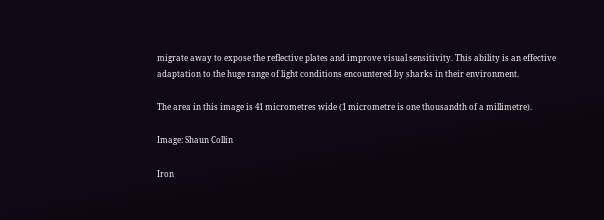migrate away to expose the reflective plates and improve visual sensitivity. This ability is an effective adaptation to the huge range of light conditions encountered by sharks in their environment.

The area in this image is 41 micrometres wide (1 micrometre is one thousandth of a millimetre).

Image: Shaun Collin

Iron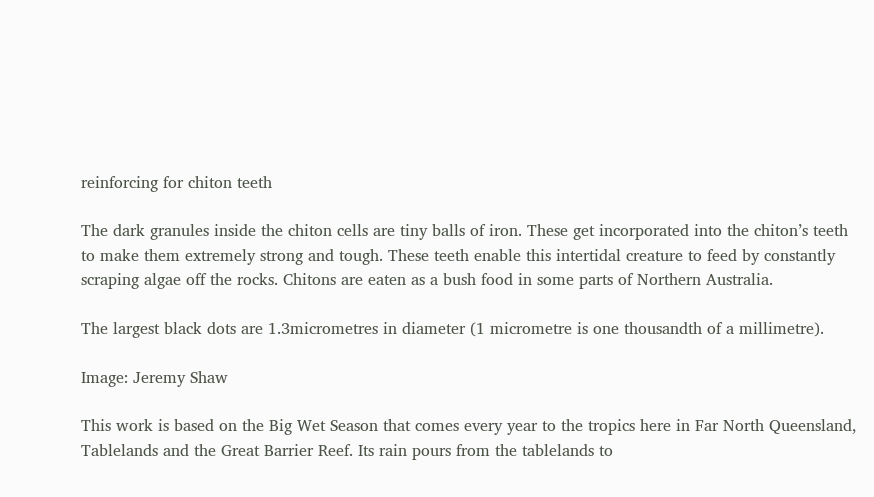reinforcing for chiton teeth

The dark granules inside the chiton cells are tiny balls of iron. These get incorporated into the chiton’s teeth to make them extremely strong and tough. These teeth enable this intertidal creature to feed by constantly scraping algae off the rocks. Chitons are eaten as a bush food in some parts of Northern Australia.

The largest black dots are 1.3micrometres in diameter (1 micrometre is one thousandth of a millimetre).

Image: Jeremy Shaw

This work is based on the Big Wet Season that comes every year to the tropics here in Far North Queensland, Tablelands and the Great Barrier Reef. Its rain pours from the tablelands to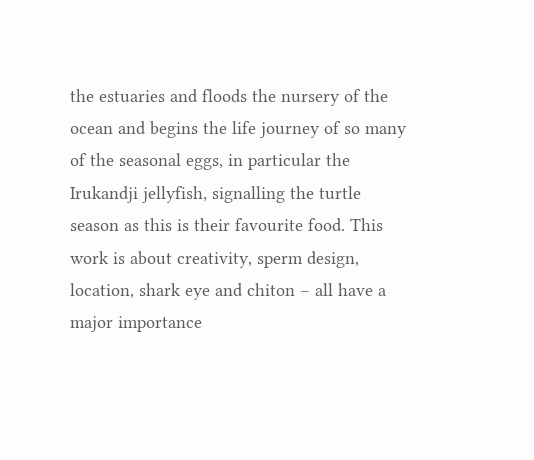the estuaries and floods the nursery of the ocean and begins the life journey of so many of the seasonal eggs, in particular the Irukandji jellyfish, signalling the turtle season as this is their favourite food. This work is about creativity, sperm design, location, shark eye and chiton – all have a major importance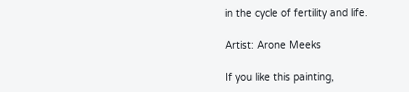in the cycle of fertility and life.

Artist: Arone Meeks

If you like this painting,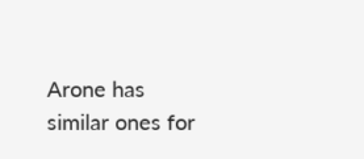Arone has similar ones for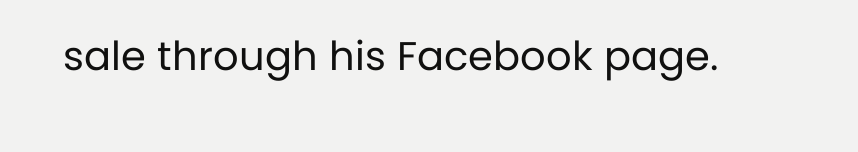sale through his Facebook page.